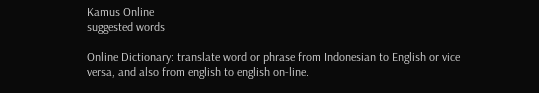Kamus Online
suggested words

Online Dictionary: translate word or phrase from Indonesian to English or vice versa, and also from english to english on-line.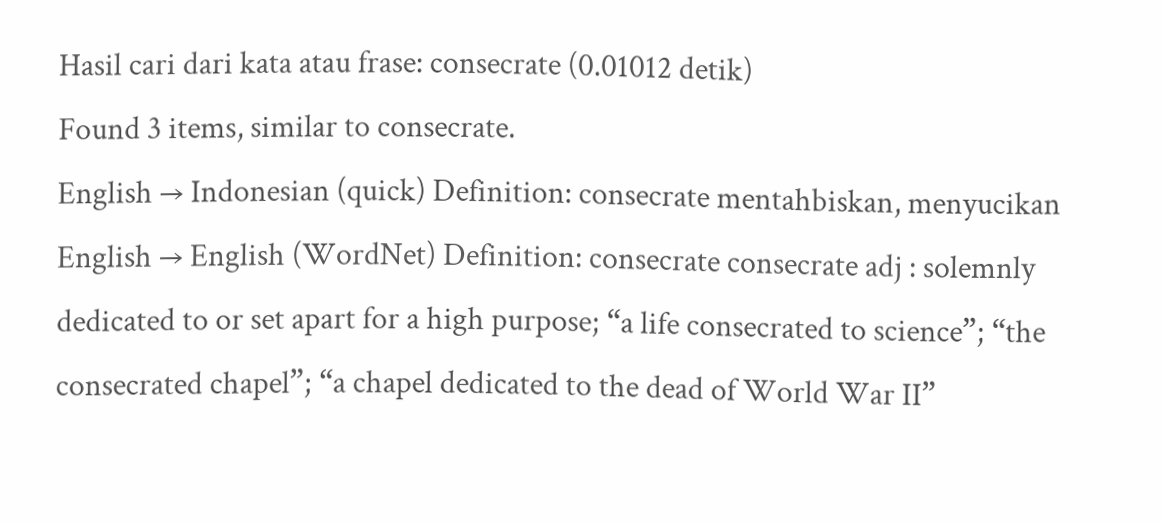Hasil cari dari kata atau frase: consecrate (0.01012 detik)
Found 3 items, similar to consecrate.
English → Indonesian (quick) Definition: consecrate mentahbiskan, menyucikan
English → English (WordNet) Definition: consecrate consecrate adj : solemnly dedicated to or set apart for a high purpose; “a life consecrated to science”; “the consecrated chapel”; “a chapel dedicated to the dead of World War II”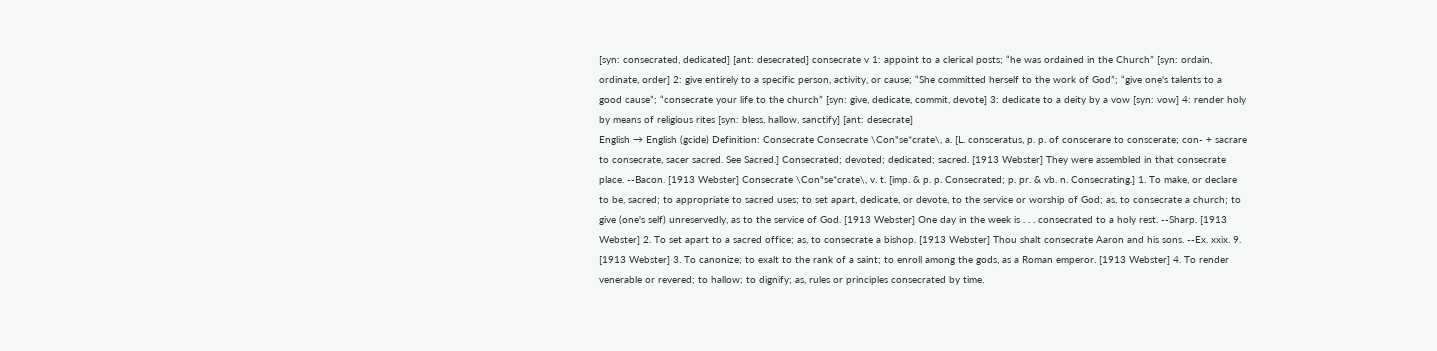[syn: consecrated, dedicated] [ant: desecrated] consecrate v 1: appoint to a clerical posts; “he was ordained in the Church” [syn: ordain, ordinate, order] 2: give entirely to a specific person, activity, or cause; “She committed herself to the work of God”; “give one's talents to a good cause”; “consecrate your life to the church” [syn: give, dedicate, commit, devote] 3: dedicate to a deity by a vow [syn: vow] 4: render holy by means of religious rites [syn: bless, hallow, sanctify] [ant: desecrate]
English → English (gcide) Definition: Consecrate Consecrate \Con"se*crate\, a. [L. consceratus, p. p. of conscerare to conscerate; con- + sacrare to consecrate, sacer sacred. See Sacred.] Consecrated; devoted; dedicated; sacred. [1913 Webster] They were assembled in that consecrate place. --Bacon. [1913 Webster] Consecrate \Con"se*crate\, v. t. [imp. & p. p. Consecrated; p. pr. & vb. n. Consecrating.] 1. To make, or declare to be, sacred; to appropriate to sacred uses; to set apart, dedicate, or devote, to the service or worship of God; as, to consecrate a church; to give (one's self) unreservedly, as to the service of God. [1913 Webster] One day in the week is . . . consecrated to a holy rest. --Sharp. [1913 Webster] 2. To set apart to a sacred office; as, to consecrate a bishop. [1913 Webster] Thou shalt consecrate Aaron and his sons. --Ex. xxix. 9. [1913 Webster] 3. To canonize; to exalt to the rank of a saint; to enroll among the gods, as a Roman emperor. [1913 Webster] 4. To render venerable or revered; to hallow; to dignify; as, rules or principles consecrated by time.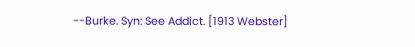--Burke. Syn: See Addict. [1913 Webster]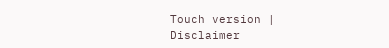Touch version | Disclaimer